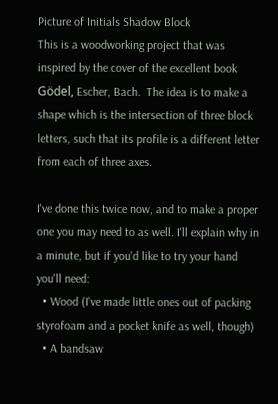Picture of Initials Shadow Block
This is a woodworking project that was inspired by the cover of the excellent book Gödel, Escher, Bach.  The idea is to make a shape which is the intersection of three block letters, such that its profile is a different letter from each of three axes.

I've done this twice now, and to make a proper one you may need to as well. I'll explain why in a minute, but if you'd like to try your hand you'll need:
  • Wood (I've made little ones out of packing styrofoam and a pocket knife as well, though)
  • A bandsaw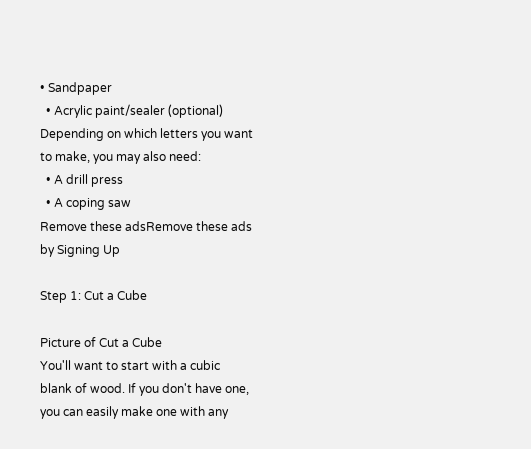• Sandpaper
  • Acrylic paint/sealer (optional)
Depending on which letters you want to make, you may also need:
  • A drill press
  • A coping saw
Remove these adsRemove these ads by Signing Up

Step 1: Cut a Cube

Picture of Cut a Cube
You'll want to start with a cubic blank of wood. If you don't have one, you can easily make one with any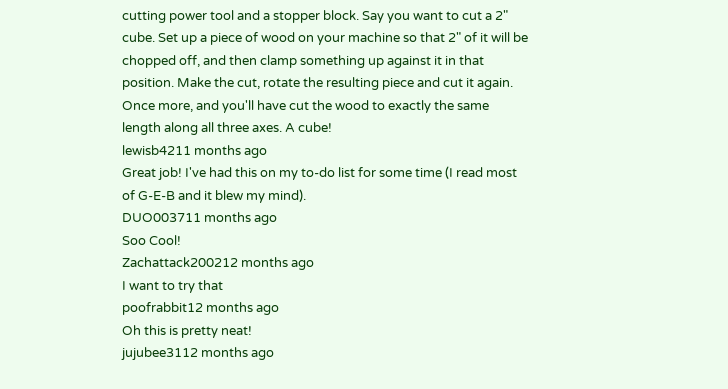cutting power tool and a stopper block. Say you want to cut a 2" cube. Set up a piece of wood on your machine so that 2" of it will be chopped off, and then clamp something up against it in that position. Make the cut, rotate the resulting piece and cut it again. Once more, and you'll have cut the wood to exactly the same length along all three axes. A cube!
lewisb4211 months ago
Great job! I've had this on my to-do list for some time (I read most of G-E-B and it blew my mind).
DUO003711 months ago
Soo Cool!
Zachattack200212 months ago
I want to try that
poofrabbit12 months ago
Oh this is pretty neat!
jujubee3112 months ago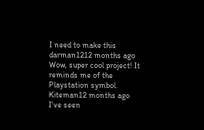I need to make this
darman1212 months ago
Wow, super cool project! It reminds me of the Playstation symbol.
Kiteman12 months ago
I've seen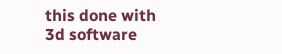this done with 3d software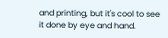and printing, but it's cool to see it done by eye and hand.